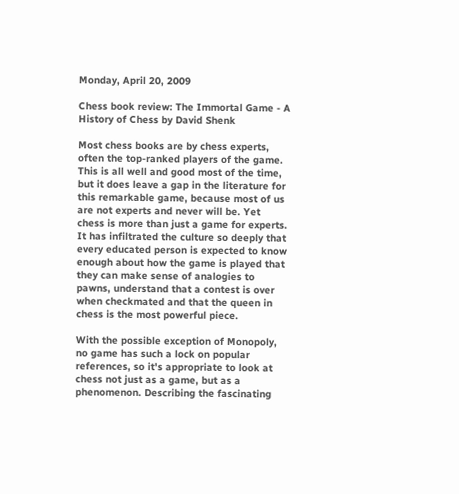Monday, April 20, 2009

Chess book review: The Immortal Game - A History of Chess by David Shenk

Most chess books are by chess experts, often the top-ranked players of the game. This is all well and good most of the time, but it does leave a gap in the literature for this remarkable game, because most of us are not experts and never will be. Yet chess is more than just a game for experts. It has infiltrated the culture so deeply that every educated person is expected to know enough about how the game is played that they can make sense of analogies to pawns, understand that a contest is over when checkmated and that the queen in chess is the most powerful piece.

With the possible exception of Monopoly, no game has such a lock on popular references, so it's appropriate to look at chess not just as a game, but as a phenomenon. Describing the fascinating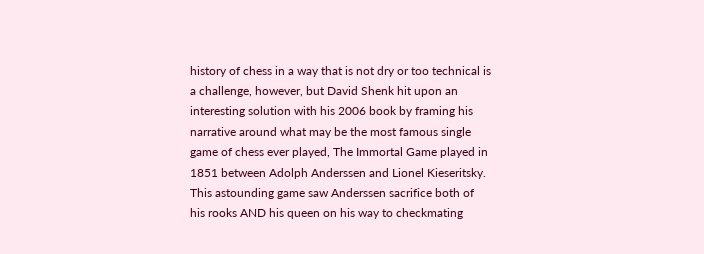history of chess in a way that is not dry or too technical is a challenge, however, but David Shenk hit upon an interesting solution with his 2006 book by framing his narrative around what may be the most famous single game of chess ever played, The Immortal Game played in 1851 between Adolph Anderssen and Lionel Kieseritsky. This astounding game saw Anderssen sacrifice both of his rooks AND his queen on his way to checkmating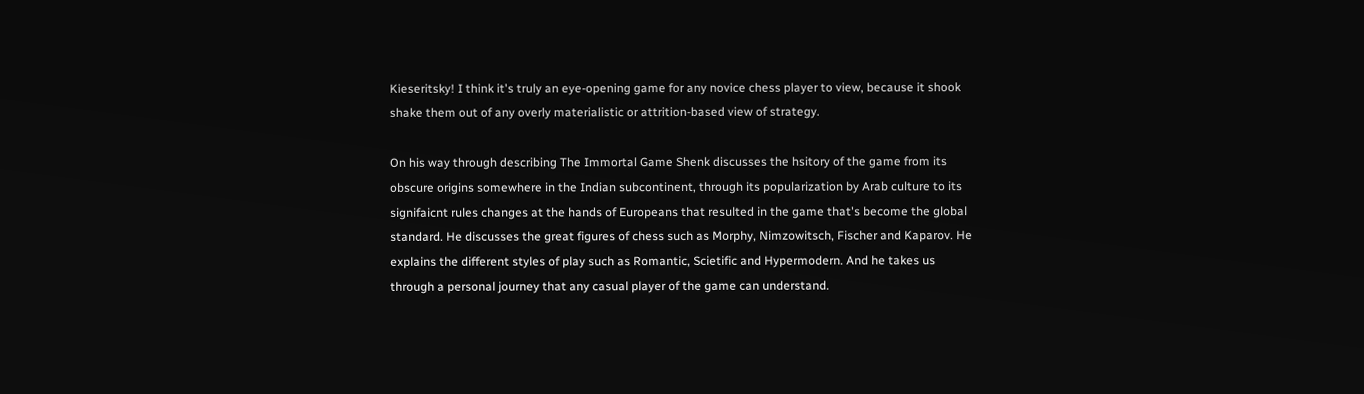Kieseritsky! I think it's truly an eye-opening game for any novice chess player to view, because it shook shake them out of any overly materialistic or attrition-based view of strategy.

On his way through describing The Immortal Game Shenk discusses the hsitory of the game from its obscure origins somewhere in the Indian subcontinent, through its popularization by Arab culture to its signifaicnt rules changes at the hands of Europeans that resulted in the game that's become the global standard. He discusses the great figures of chess such as Morphy, Nimzowitsch, Fischer and Kaparov. He explains the different styles of play such as Romantic, Scietific and Hypermodern. And he takes us through a personal journey that any casual player of the game can understand.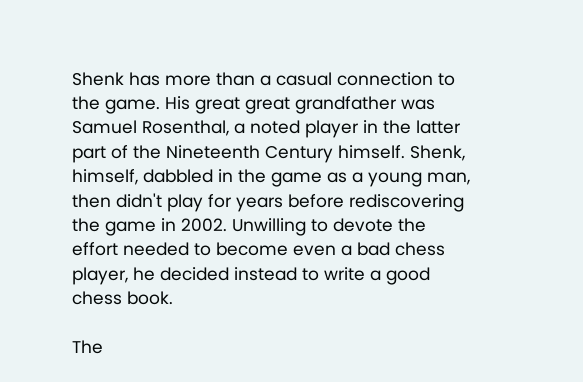Shenk has more than a casual connection to the game. His great great grandfather was Samuel Rosenthal, a noted player in the latter part of the Nineteenth Century himself. Shenk, himself, dabbled in the game as a young man, then didn't play for years before rediscovering the game in 2002. Unwilling to devote the effort needed to become even a bad chess player, he decided instead to write a good chess book.

The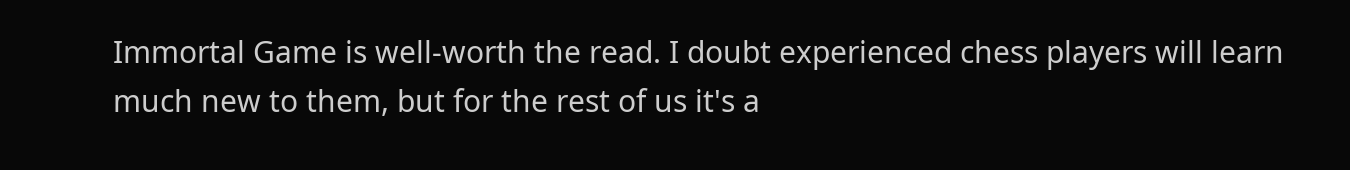Immortal Game is well-worth the read. I doubt experienced chess players will learn much new to them, but for the rest of us it's a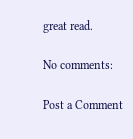great read.

No comments:

Post a Comment